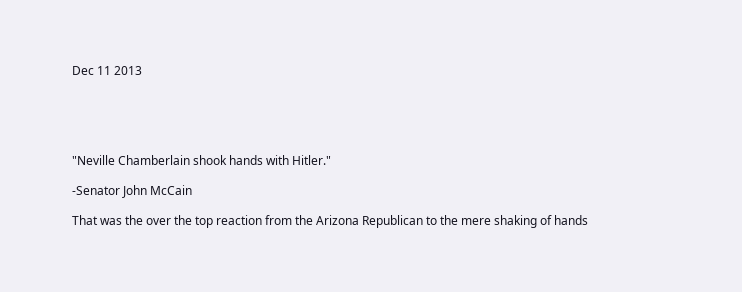Dec 11 2013





"Neville Chamberlain shook hands with Hitler."

-Senator John McCain

That was the over the top reaction from the Arizona Republican to the mere shaking of hands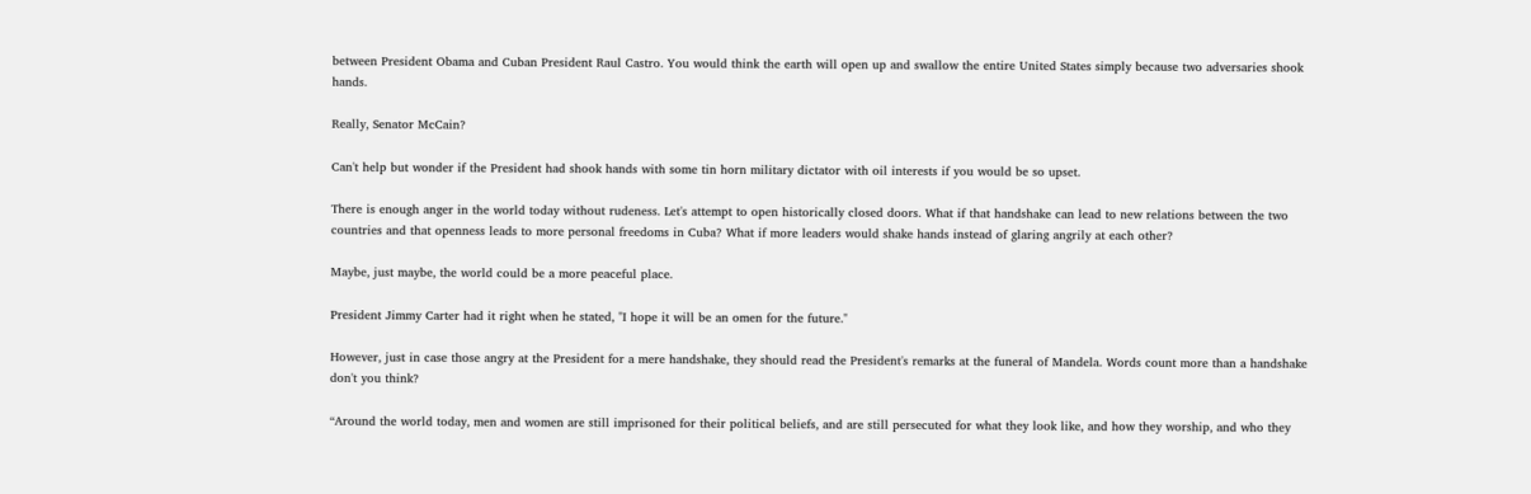between President Obama and Cuban President Raul Castro. You would think the earth will open up and swallow the entire United States simply because two adversaries shook hands.

Really, Senator McCain?

Can't help but wonder if the President had shook hands with some tin horn military dictator with oil interests if you would be so upset.

There is enough anger in the world today without rudeness. Let's attempt to open historically closed doors. What if that handshake can lead to new relations between the two countries and that openness leads to more personal freedoms in Cuba? What if more leaders would shake hands instead of glaring angrily at each other?

Maybe, just maybe, the world could be a more peaceful place.

President Jimmy Carter had it right when he stated, "I hope it will be an omen for the future."

However, just in case those angry at the President for a mere handshake, they should read the President's remarks at the funeral of Mandela. Words count more than a handshake don't you think?

“Around the world today, men and women are still imprisoned for their political beliefs, and are still persecuted for what they look like, and how they worship, and who they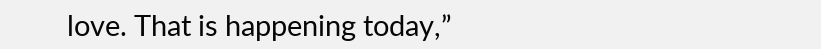love. That is happening today,”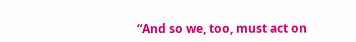“And so we, too, must act on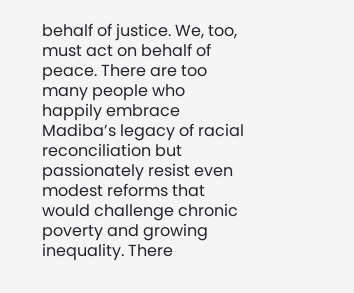behalf of justice. We, too, must act on behalf of peace. There are too many people who happily embrace Madiba’s legacy of racial reconciliation but passionately resist even modest reforms that would challenge chronic poverty and growing inequality. There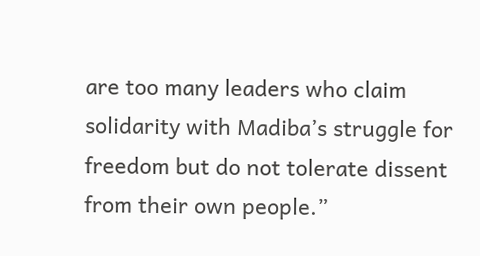are too many leaders who claim solidarity with Madiba’s struggle for freedom but do not tolerate dissent from their own people.”